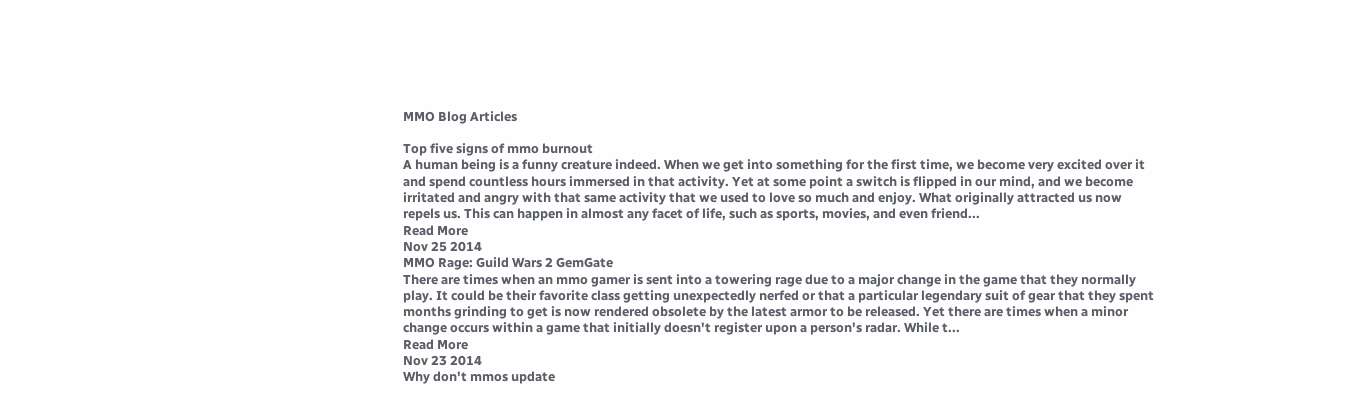MMO Blog Articles

Top five signs of mmo burnout
A human being is a funny creature indeed. When we get into something for the first time, we become very excited over it and spend countless hours immersed in that activity. Yet at some point a switch is flipped in our mind, and we become irritated and angry with that same activity that we used to love so much and enjoy. What originally attracted us now repels us. This can happen in almost any facet of life, such as sports, movies, and even friend...
Read More
Nov 25 2014
MMO Rage: Guild Wars 2 GemGate
There are times when an mmo gamer is sent into a towering rage due to a major change in the game that they normally play. It could be their favorite class getting unexpectedly nerfed or that a particular legendary suit of gear that they spent months grinding to get is now rendered obsolete by the latest armor to be released. Yet there are times when a minor change occurs within a game that initially doesn't register upon a person's radar. While t...
Read More
Nov 23 2014
Why don't mmos update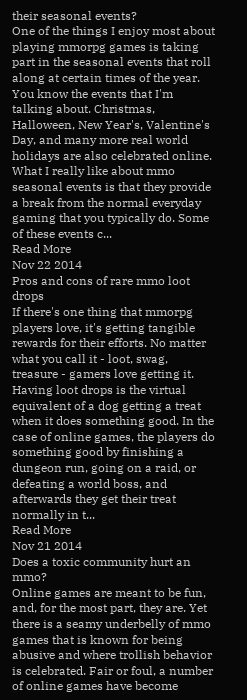their seasonal events?
One of the things I enjoy most about playing mmorpg games is taking part in the seasonal events that roll along at certain times of the year. You know the events that I'm talking about. Christmas, Halloween, New Year's, Valentine's Day, and many more real world holidays are also celebrated online. What I really like about mmo seasonal events is that they provide a break from the normal everyday gaming that you typically do. Some of these events c...
Read More
Nov 22 2014
Pros and cons of rare mmo loot drops
If there's one thing that mmorpg players love, it's getting tangible rewards for their efforts. No matter what you call it - loot, swag, treasure - gamers love getting it. Having loot drops is the virtual equivalent of a dog getting a treat when it does something good. In the case of online games, the players do something good by finishing a dungeon run, going on a raid, or defeating a world boss, and afterwards they get their treat normally in t...
Read More
Nov 21 2014
Does a toxic community hurt an mmo?
Online games are meant to be fun, and, for the most part, they are. Yet there is a seamy underbelly of mmo games that is known for being abusive and where trollish behavior is celebrated. Fair or foul, a number of online games have become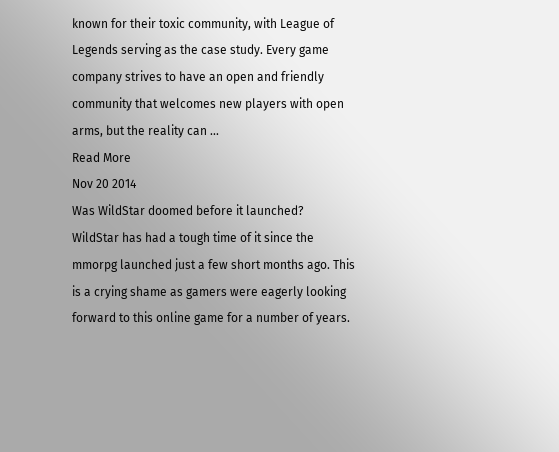known for their toxic community, with League of Legends serving as the case study. Every game company strives to have an open and friendly community that welcomes new players with open arms, but the reality can ...
Read More
Nov 20 2014
Was WildStar doomed before it launched?
WildStar has had a tough time of it since the mmorpg launched just a few short months ago. This is a crying shame as gamers were eagerly looking forward to this online game for a number of years.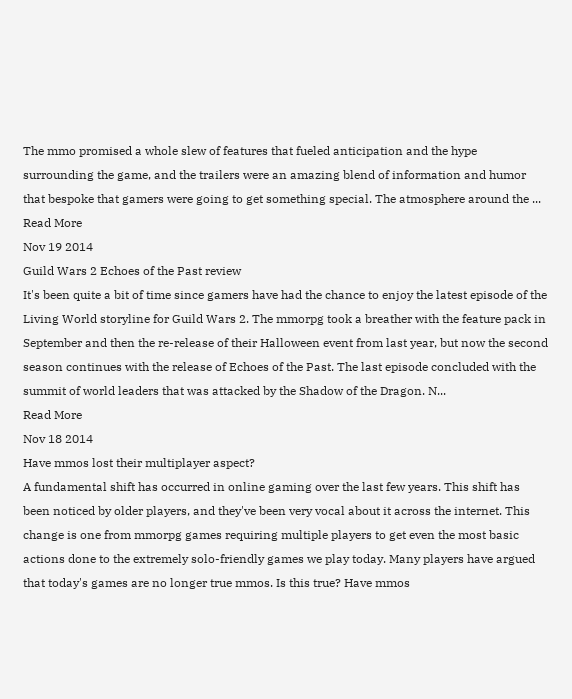The mmo promised a whole slew of features that fueled anticipation and the hype surrounding the game, and the trailers were an amazing blend of information and humor that bespoke that gamers were going to get something special. The atmosphere around the ...
Read More
Nov 19 2014
Guild Wars 2 Echoes of the Past review
It's been quite a bit of time since gamers have had the chance to enjoy the latest episode of the Living World storyline for Guild Wars 2. The mmorpg took a breather with the feature pack in September and then the re-release of their Halloween event from last year, but now the second season continues with the release of Echoes of the Past. The last episode concluded with the summit of world leaders that was attacked by the Shadow of the Dragon. N...
Read More
Nov 18 2014
Have mmos lost their multiplayer aspect?
A fundamental shift has occurred in online gaming over the last few years. This shift has been noticed by older players, and they've been very vocal about it across the internet. This change is one from mmorpg games requiring multiple players to get even the most basic actions done to the extremely solo-friendly games we play today. Many players have argued that today's games are no longer true mmos. Is this true? Have mmos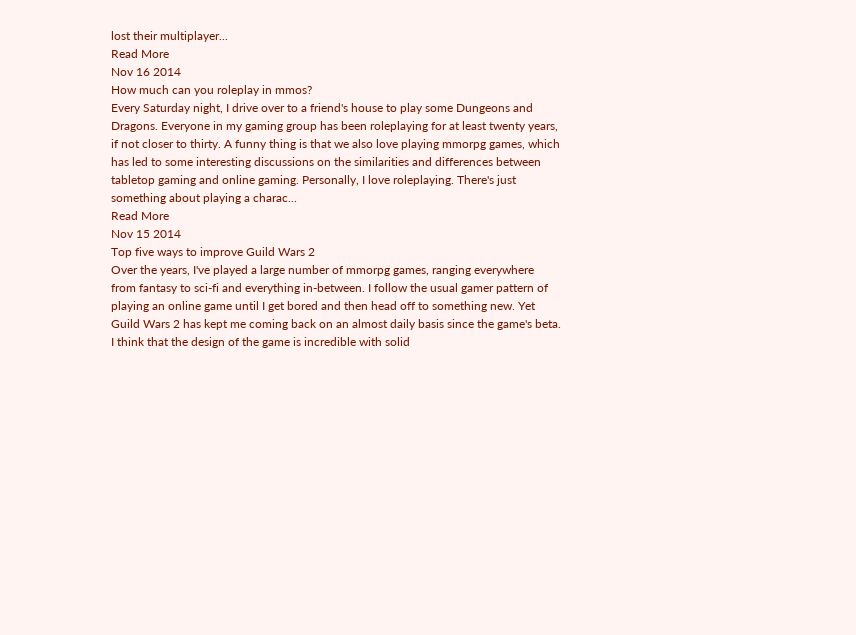lost their multiplayer...
Read More
Nov 16 2014
How much can you roleplay in mmos?
Every Saturday night, I drive over to a friend's house to play some Dungeons and Dragons. Everyone in my gaming group has been roleplaying for at least twenty years, if not closer to thirty. A funny thing is that we also love playing mmorpg games, which has led to some interesting discussions on the similarities and differences between tabletop gaming and online gaming. Personally, I love roleplaying. There's just something about playing a charac...
Read More
Nov 15 2014
Top five ways to improve Guild Wars 2
Over the years, I've played a large number of mmorpg games, ranging everywhere from fantasy to sci-fi and everything in-between. I follow the usual gamer pattern of playing an online game until I get bored and then head off to something new. Yet Guild Wars 2 has kept me coming back on an almost daily basis since the game's beta. I think that the design of the game is incredible with solid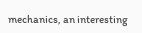mechanics, an interesting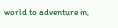world to adventure in,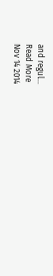and regul...
Read More
Nov 14 2014